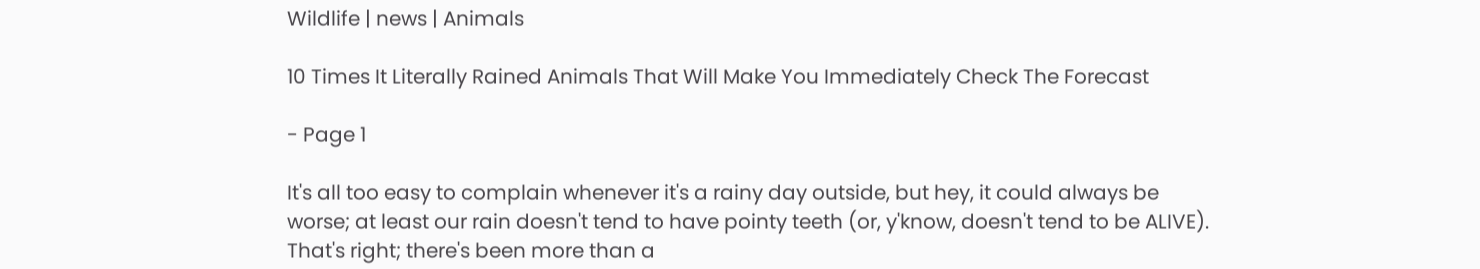Wildlife | news | Animals

10 Times It Literally Rained Animals That Will Make You Immediately Check The Forecast

- Page 1

It's all too easy to complain whenever it's a rainy day outside, but hey, it could always be worse; at least our rain doesn't tend to have pointy teeth (or, y'know, doesn't tend to be ALIVE). That's right; there's been more than a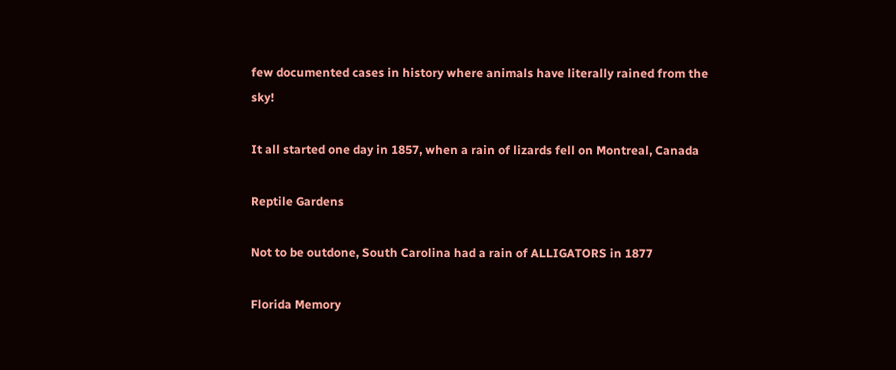few documented cases in history where animals have literally rained from the sky!

It all started one day in 1857, when a rain of lizards fell on Montreal, Canada

Reptile Gardens

Not to be outdone, South Carolina had a rain of ALLIGATORS in 1877

Florida Memory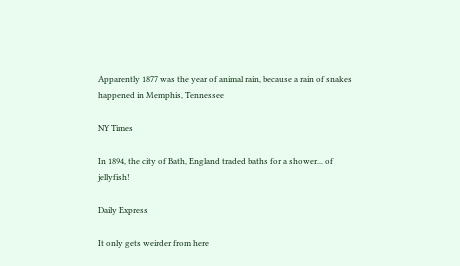Apparently 1877 was the year of animal rain, because a rain of snakes happened in Memphis, Tennessee

NY Times

In 1894, the city of Bath, England traded baths for a shower... of jellyfish!

Daily Express

It only gets weirder from here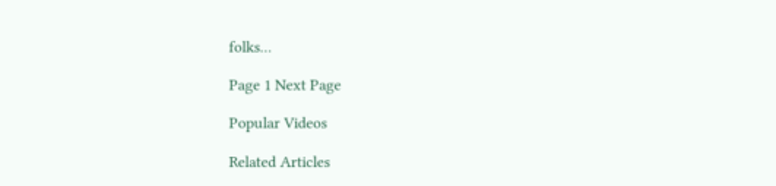folks...

Page 1 Next Page

Popular Videos

Related Articles